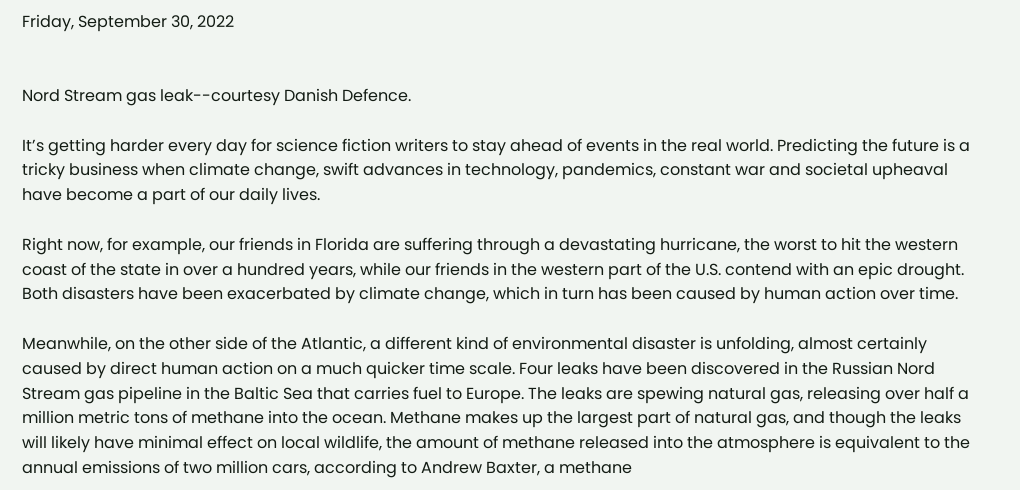Friday, September 30, 2022


Nord Stream gas leak--courtesy Danish Defence.

It’s getting harder every day for science fiction writers to stay ahead of events in the real world. Predicting the future is a tricky business when climate change, swift advances in technology, pandemics, constant war and societal upheaval have become a part of our daily lives.

Right now, for example, our friends in Florida are suffering through a devastating hurricane, the worst to hit the western coast of the state in over a hundred years, while our friends in the western part of the U.S. contend with an epic drought. Both disasters have been exacerbated by climate change, which in turn has been caused by human action over time.

Meanwhile, on the other side of the Atlantic, a different kind of environmental disaster is unfolding, almost certainly caused by direct human action on a much quicker time scale. Four leaks have been discovered in the Russian Nord Stream gas pipeline in the Baltic Sea that carries fuel to Europe. The leaks are spewing natural gas, releasing over half a million metric tons of methane into the ocean. Methane makes up the largest part of natural gas, and though the leaks will likely have minimal effect on local wildlife, the amount of methane released into the atmosphere is equivalent to the annual emissions of two million cars, according to Andrew Baxter, a methane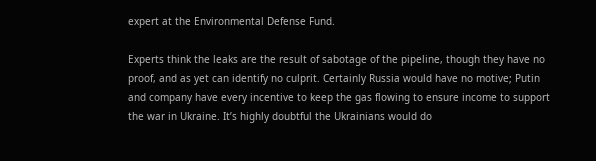expert at the Environmental Defense Fund.

Experts think the leaks are the result of sabotage of the pipeline, though they have no proof, and as yet can identify no culprit. Certainly Russia would have no motive; Putin and company have every incentive to keep the gas flowing to ensure income to support the war in Ukraine. It’s highly doubtful the Ukrainians would do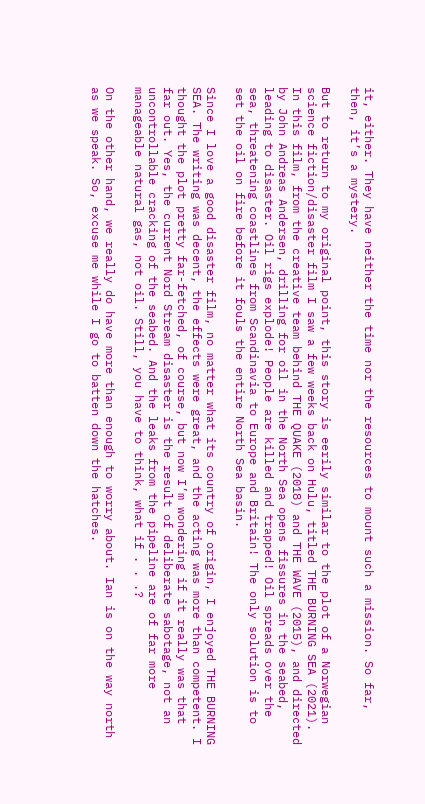it, either. They have neither the time nor the resources to mount such a mission. So far, then, it’s a mystery.

But to return to my original point, this story is eerily similar to the plot of a Norwegian science fiction/disaster film I saw a few weeks back on Hulu, titled THE BURNING SEA (2021). In this film, from the creative team behind THE QUAKE (2018) and THE WAVE (2015), and directed by John Andreas Andersen, drilling for oil in the North Sea opens fissures in the seabed, leading to disaster. Oil rigs explode! People are killed and trapped! Oil spreads over the sea, threatening coastlines from Scandinavia to Europe and Britain! The only solution is to set the oil on fire before it fouls the entire North Sea basin.

Since I love a good disaster film, no matter what its country of origin, I enjoyed THE BURNING SEA. The writing was decent, the effects were great, and the acting was more than competent. I thought the plot pretty far-fetched, of course, but now I’m wondering if it really was that far out. Yes, the current Nord Stream disaster is the result of deliberate sabotage, not an uncontrollable cracking of the seabed. And the leaks from the pipeline are of far more manageable natural gas, not oil. Still, you have to think, what if . . .?

On the other hand, we really do have more than enough to worry about. Ian is on the way north as we speak. So, excuse me while I go to batten down the hatches.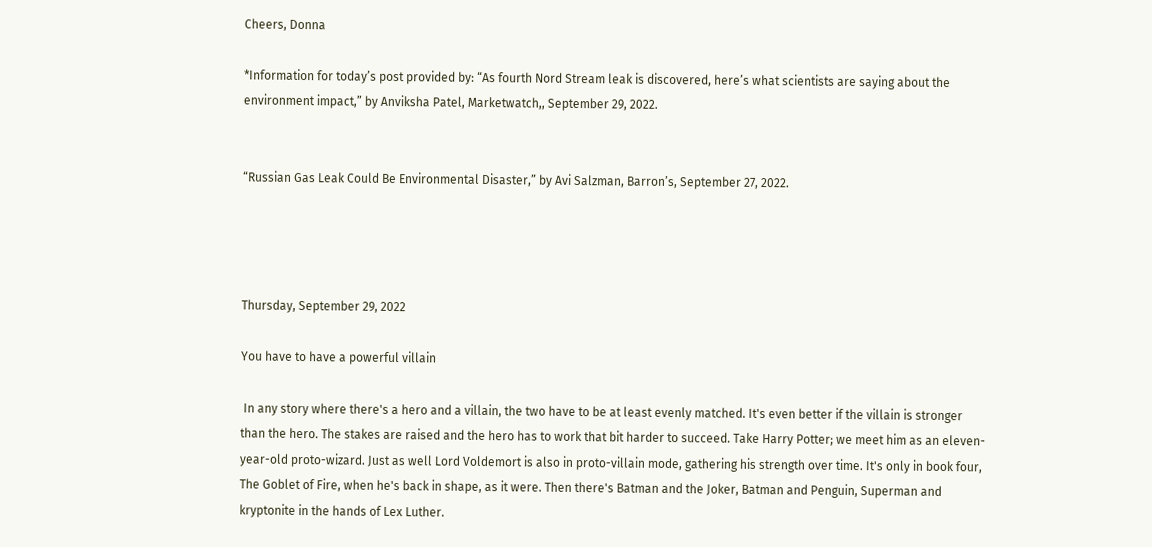Cheers, Donna

*Information for today’s post provided by: “As fourth Nord Stream leak is discovered, here’s what scientists are saying about the environment impact,” by Anviksha Patel, Marketwatch,, September 29, 2022.


“Russian Gas Leak Could Be Environmental Disaster,” by Avi Salzman, Barron’s, September 27, 2022.




Thursday, September 29, 2022

You have to have a powerful villain

 In any story where there's a hero and a villain, the two have to be at least evenly matched. It's even better if the villain is stronger than the hero. The stakes are raised and the hero has to work that bit harder to succeed. Take Harry Potter; we meet him as an eleven-year-old proto-wizard. Just as well Lord Voldemort is also in proto-villain mode, gathering his strength over time. It's only in book four, The Goblet of Fire, when he's back in shape, as it were. Then there's Batman and the Joker, Batman and Penguin, Superman and kryptonite in the hands of Lex Luther.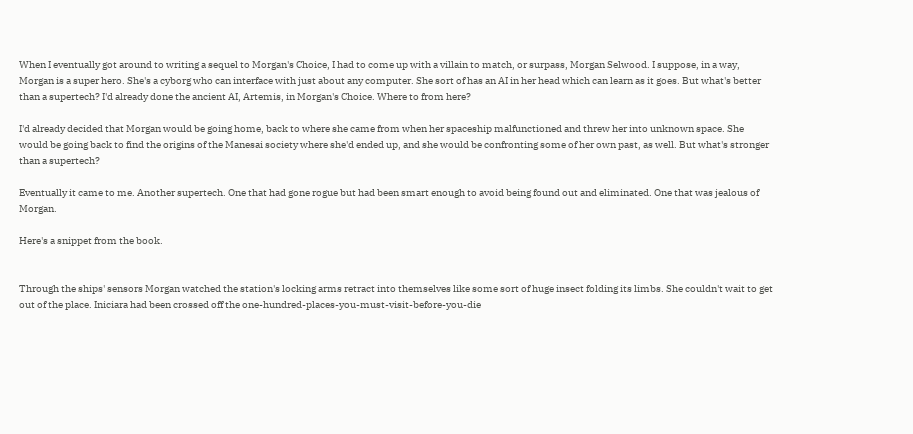When I eventually got around to writing a sequel to Morgan's Choice, I had to come up with a villain to match, or surpass, Morgan Selwood. I suppose, in a way, Morgan is a super hero. She's a cyborg who can interface with just about any computer. She sort of has an AI in her head which can learn as it goes. But what's better than a supertech? I'd already done the ancient AI, Artemis, in Morgan's Choice. Where to from here?

I'd already decided that Morgan would be going home, back to where she came from when her spaceship malfunctioned and threw her into unknown space. She would be going back to find the origins of the Manesai society where she'd ended up, and she would be confronting some of her own past, as well. But what's stronger than a supertech?

Eventually it came to me. Another supertech. One that had gone rogue but had been smart enough to avoid being found out and eliminated. One that was jealous of Morgan.

Here's a snippet from the book.


Through the ships' sensors Morgan watched the station's locking arms retract into themselves like some sort of huge insect folding its limbs. She couldn't wait to get out of the place. Iniciara had been crossed off the one-hundred-places-you-must-visit-before-you-die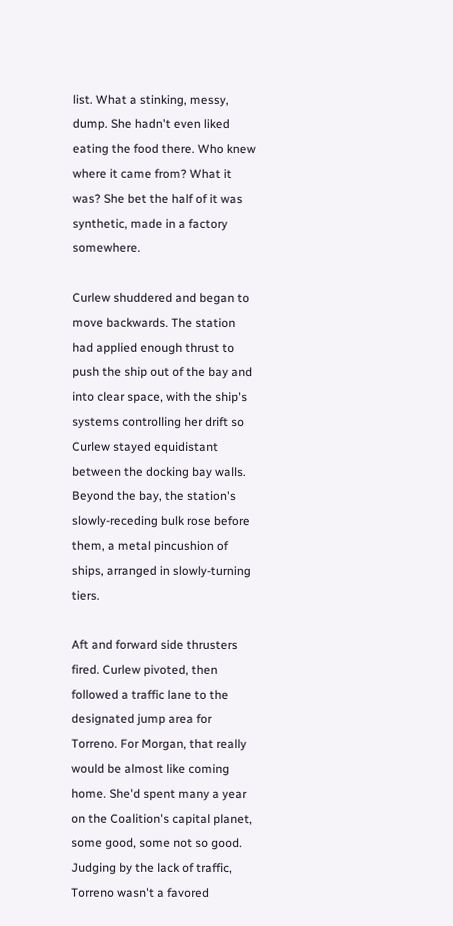list. What a stinking, messy, dump. She hadn't even liked eating the food there. Who knew where it came from? What it was? She bet the half of it was synthetic, made in a factory somewhere.

Curlew shuddered and began to move backwards. The station had applied enough thrust to push the ship out of the bay and into clear space, with the ship's systems controlling her drift so Curlew stayed equidistant between the docking bay walls. Beyond the bay, the station's slowly-receding bulk rose before them, a metal pincushion of ships, arranged in slowly-turning tiers.

Aft and forward side thrusters fired. Curlew pivoted, then followed a traffic lane to the designated jump area for Torreno. For Morgan, that really would be almost like coming home. She'd spent many a year on the Coalition's capital planet, some good, some not so good. Judging by the lack of traffic, Torreno wasn't a favored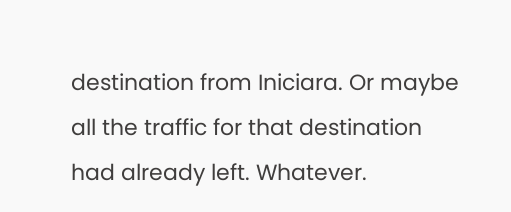destination from Iniciara. Or maybe all the traffic for that destination had already left. Whatever.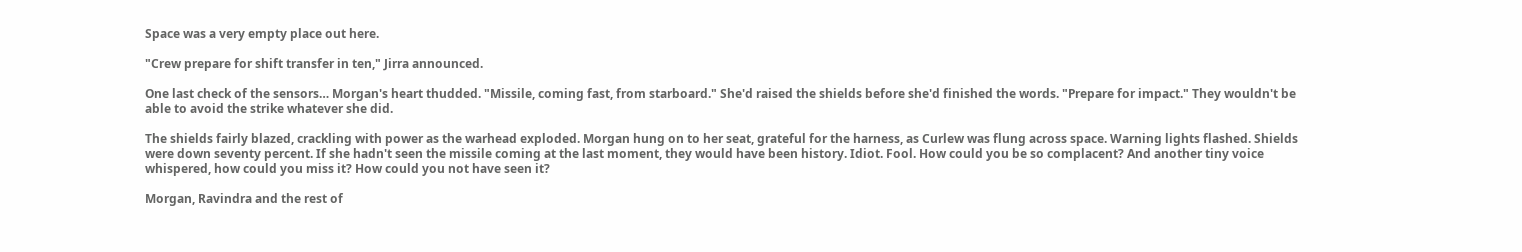Space was a very empty place out here.

"Crew prepare for shift transfer in ten," Jirra announced.

One last check of the sensors… Morgan's heart thudded. "Missile, coming fast, from starboard." She'd raised the shields before she'd finished the words. "Prepare for impact." They wouldn't be able to avoid the strike whatever she did.

The shields fairly blazed, crackling with power as the warhead exploded. Morgan hung on to her seat, grateful for the harness, as Curlew was flung across space. Warning lights flashed. Shields were down seventy percent. If she hadn't seen the missile coming at the last moment, they would have been history. Idiot. Fool. How could you be so complacent? And another tiny voice whispered, how could you miss it? How could you not have seen it?

Morgan, Ravindra and the rest of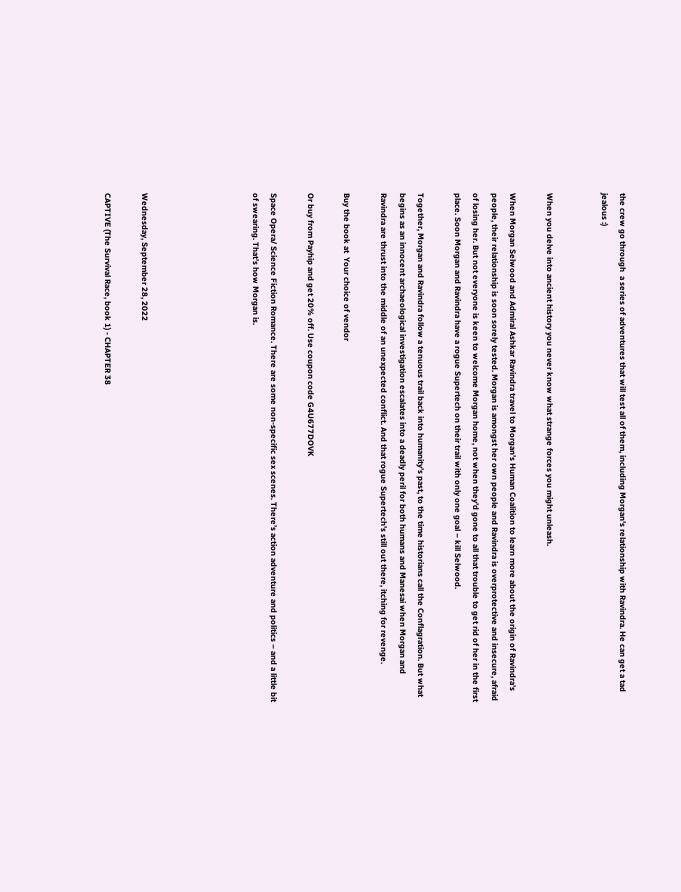the crew go through  a series of adventures that will test all of them, including Morgan's relationship with Ravindra. He can get a tad jealous :)


When you delve into ancient history you never know what strange forces you might unleash.

When Morgan Selwood and Admiral Ashkar Ravindra travel to Morgan’s Human Coalition to learn more about the origin of Ravindra’s people, their relationship is soon sorely tested. Morgan is amongst her own people and Ravindra is overprotective and insecure, afraid of losing her. But not everyone is keen to welcome Morgan home, not when they’d gone to all that trouble to get rid of her in the first place. Soon Morgan and Ravindra have a rogue Supertech on their trail with only one goal – kill Selwood.

Together, Morgan and Ravindra follow a tenuous trail back into humanity’s past, to the time historians call the Conflagration. But what begins as an innocent archaeological investigation escalates into a deadly peril for both humans and Manesai when Morgan and Ravindra are thrust into the middle of an unexpected conflict. And that rogue Supertech’s still out there, itching for revenge.

Buy the book at  Your choice of vendor

Or buy from Payhip and get 20% off. Use coupon code G4U677DOVK

Space Opera/ Science Fiction Romance. There are some non-specific sex scenes. There’s action adventure and politics – and a little bit of swearing. That’s how Morgan is.





Wednesday, September 28, 2022

CAPTIVE (The Survival Race, book 1) - CHAPTER 38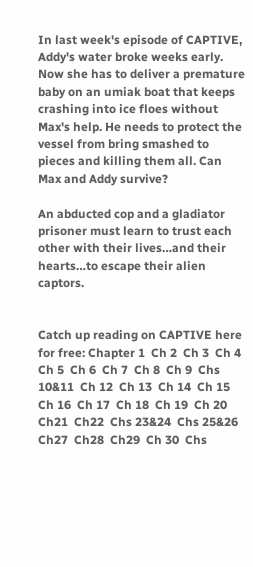In last week's episode of CAPTIVE, Addy's water broke weeks early. Now she has to deliver a premature baby on an umiak boat that keeps crashing into ice floes without Max's help. He needs to protect the vessel from bring smashed to pieces and killing them all. Can Max and Addy survive?

An abducted cop and a gladiator prisoner must learn to trust each other with their lives…and their hearts…to escape their alien captors.


Catch up reading on CAPTIVE here for free: Chapter 1  Ch 2  Ch 3  Ch 4  Ch 5  Ch 6  Ch 7  Ch 8  Ch 9  Chs 10&11  Ch 12  Ch 13  Ch 14  Ch 15  Ch 16  Ch 17  Ch 18  Ch 19  Ch 20  Ch21  Ch22  Chs 23&24  Chs 25&26  Ch27  Ch28  Ch29  Ch 30  Chs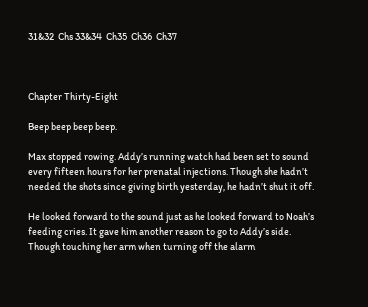31&32  Chs 33&34  Ch35  Ch36  Ch37



Chapter Thirty-Eight

Beep beep beep beep.

Max stopped rowing. Addy’s running watch had been set to sound every fifteen hours for her prenatal injections. Though she hadn’t needed the shots since giving birth yesterday, he hadn’t shut it off.

He looked forward to the sound just as he looked forward to Noah’s feeding cries. It gave him another reason to go to Addy’s side. Though touching her arm when turning off the alarm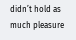didn’t hold as much pleasure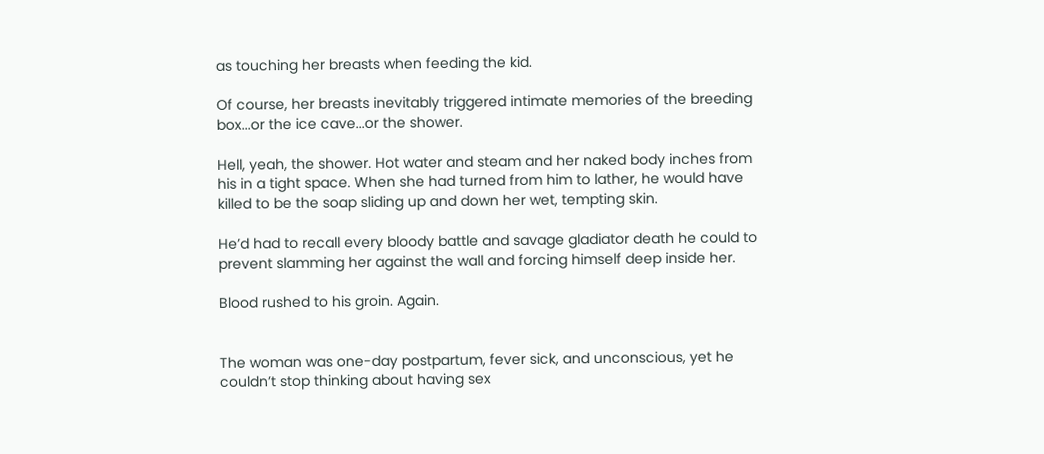as touching her breasts when feeding the kid.

Of course, her breasts inevitably triggered intimate memories of the breeding box...or the ice cave...or the shower.

Hell, yeah, the shower. Hot water and steam and her naked body inches from his in a tight space. When she had turned from him to lather, he would have killed to be the soap sliding up and down her wet, tempting skin.

He’d had to recall every bloody battle and savage gladiator death he could to prevent slamming her against the wall and forcing himself deep inside her.

Blood rushed to his groin. Again.


The woman was one-day postpartum, fever sick, and unconscious, yet he couldn’t stop thinking about having sex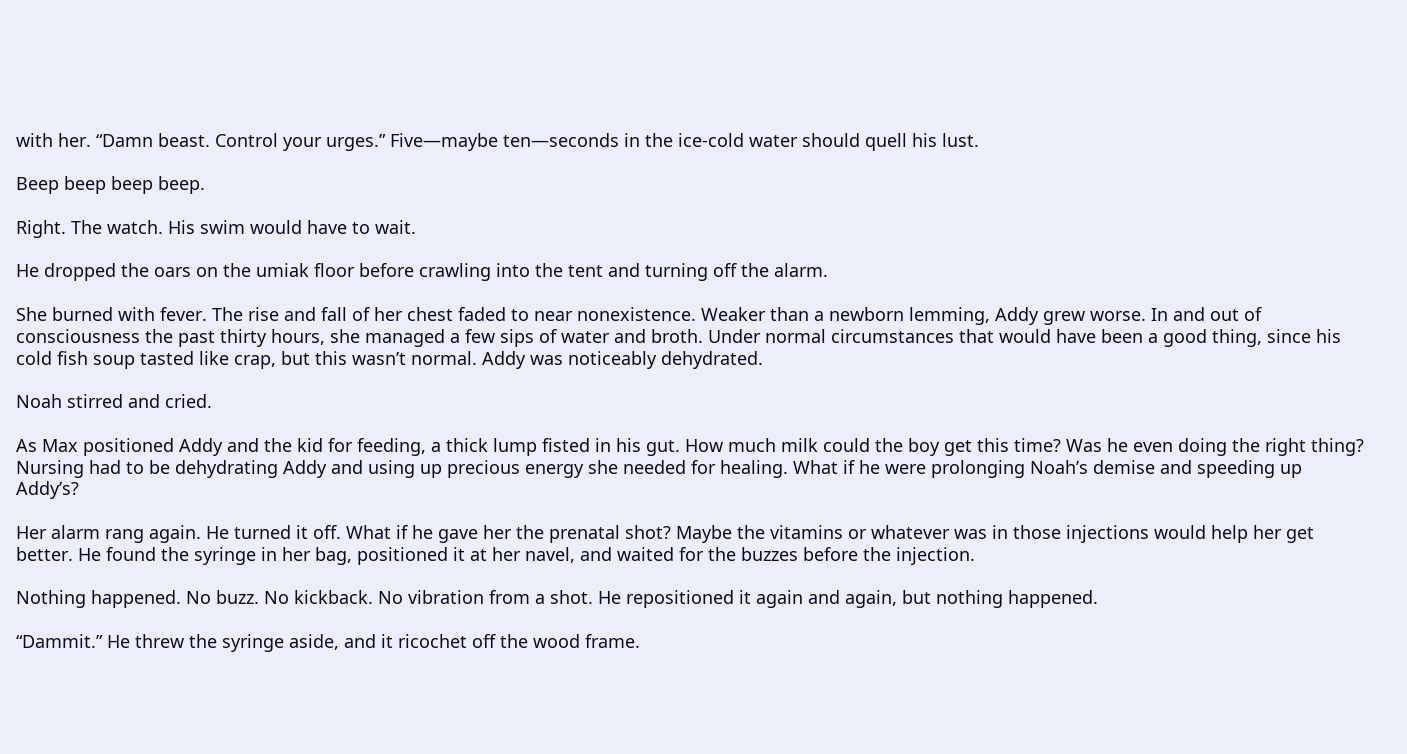with her. “Damn beast. Control your urges.” Five—maybe ten—seconds in the ice-cold water should quell his lust.

Beep beep beep beep.

Right. The watch. His swim would have to wait.

He dropped the oars on the umiak floor before crawling into the tent and turning off the alarm.

She burned with fever. The rise and fall of her chest faded to near nonexistence. Weaker than a newborn lemming, Addy grew worse. In and out of consciousness the past thirty hours, she managed a few sips of water and broth. Under normal circumstances that would have been a good thing, since his cold fish soup tasted like crap, but this wasn’t normal. Addy was noticeably dehydrated.

Noah stirred and cried.

As Max positioned Addy and the kid for feeding, a thick lump fisted in his gut. How much milk could the boy get this time? Was he even doing the right thing? Nursing had to be dehydrating Addy and using up precious energy she needed for healing. What if he were prolonging Noah’s demise and speeding up Addy’s?

Her alarm rang again. He turned it off. What if he gave her the prenatal shot? Maybe the vitamins or whatever was in those injections would help her get better. He found the syringe in her bag, positioned it at her navel, and waited for the buzzes before the injection.

Nothing happened. No buzz. No kickback. No vibration from a shot. He repositioned it again and again, but nothing happened.

“Dammit.” He threw the syringe aside, and it ricochet off the wood frame.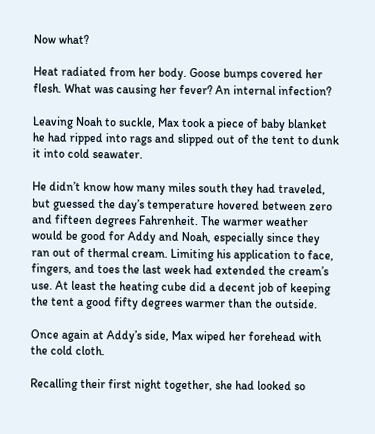Now what?

Heat radiated from her body. Goose bumps covered her flesh. What was causing her fever? An internal infection?

Leaving Noah to suckle, Max took a piece of baby blanket he had ripped into rags and slipped out of the tent to dunk it into cold seawater.

He didn’t know how many miles south they had traveled, but guessed the day’s temperature hovered between zero and fifteen degrees Fahrenheit. The warmer weather would be good for Addy and Noah, especially since they ran out of thermal cream. Limiting his application to face, fingers, and toes the last week had extended the cream’s use. At least the heating cube did a decent job of keeping the tent a good fifty degrees warmer than the outside.

Once again at Addy’s side, Max wiped her forehead with the cold cloth.

Recalling their first night together, she had looked so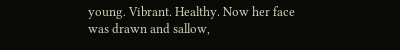young. Vibrant. Healthy. Now her face was drawn and sallow,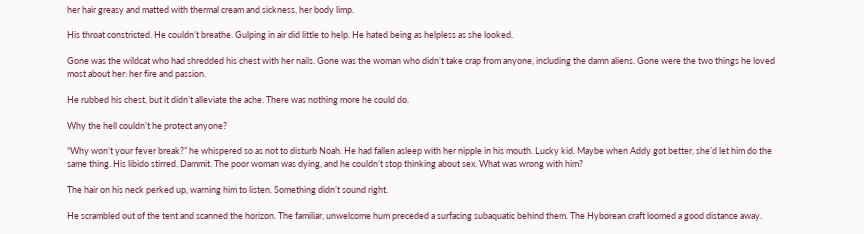her hair greasy and matted with thermal cream and sickness, her body limp.

His throat constricted. He couldn’t breathe. Gulping in air did little to help. He hated being as helpless as she looked.

Gone was the wildcat who had shredded his chest with her nails. Gone was the woman who didn’t take crap from anyone, including the damn aliens. Gone were the two things he loved most about her: her fire and passion.

He rubbed his chest, but it didn’t alleviate the ache. There was nothing more he could do.

Why the hell couldn’t he protect anyone?

“Why won’t your fever break?” he whispered so as not to disturb Noah. He had fallen asleep with her nipple in his mouth. Lucky kid. Maybe when Addy got better, she’d let him do the same thing. His libido stirred. Dammit. The poor woman was dying, and he couldn’t stop thinking about sex. What was wrong with him?

The hair on his neck perked up, warning him to listen. Something didn’t sound right.

He scrambled out of the tent and scanned the horizon. The familiar, unwelcome hum preceded a surfacing subaquatic behind them. The Hyborean craft loomed a good distance away.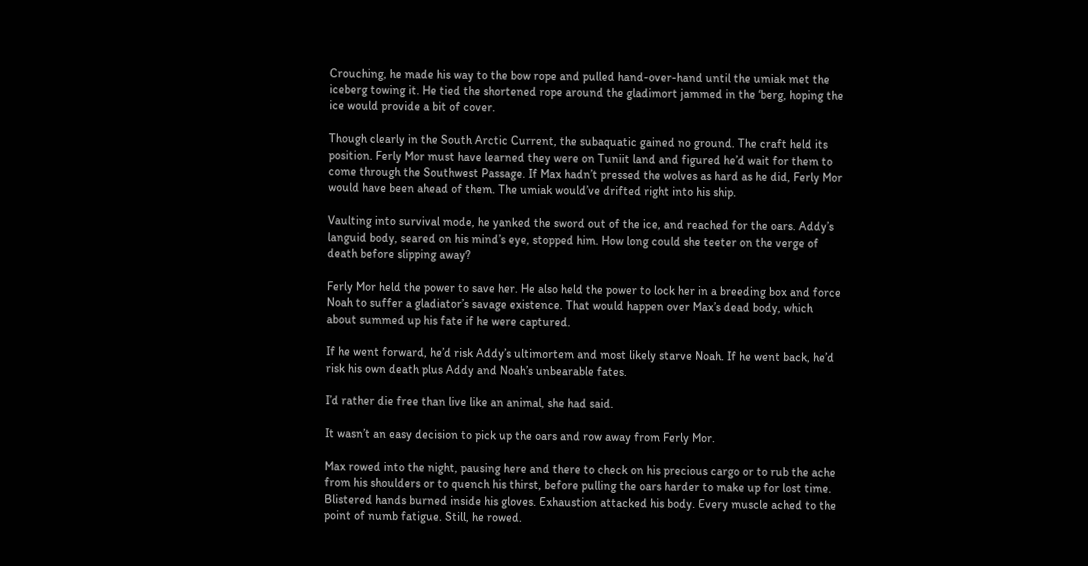Crouching, he made his way to the bow rope and pulled hand-over-hand until the umiak met the iceberg towing it. He tied the shortened rope around the gladimort jammed in the ‘berg, hoping the ice would provide a bit of cover.

Though clearly in the South Arctic Current, the subaquatic gained no ground. The craft held its position. Ferly Mor must have learned they were on Tuniit land and figured he’d wait for them to come through the Southwest Passage. If Max hadn’t pressed the wolves as hard as he did, Ferly Mor would have been ahead of them. The umiak would’ve drifted right into his ship.

Vaulting into survival mode, he yanked the sword out of the ice, and reached for the oars. Addy’s languid body, seared on his mind’s eye, stopped him. How long could she teeter on the verge of death before slipping away?

Ferly Mor held the power to save her. He also held the power to lock her in a breeding box and force Noah to suffer a gladiator’s savage existence. That would happen over Max’s dead body, which about summed up his fate if he were captured.

If he went forward, he’d risk Addy’s ultimortem and most likely starve Noah. If he went back, he’d risk his own death plus Addy and Noah’s unbearable fates.

I’d rather die free than live like an animal, she had said.

It wasn’t an easy decision to pick up the oars and row away from Ferly Mor.

Max rowed into the night, pausing here and there to check on his precious cargo or to rub the ache from his shoulders or to quench his thirst, before pulling the oars harder to make up for lost time. Blistered hands burned inside his gloves. Exhaustion attacked his body. Every muscle ached to the point of numb fatigue. Still, he rowed.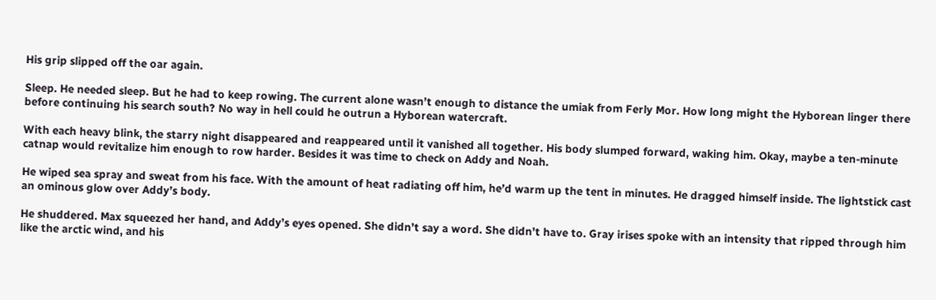His grip slipped off the oar again.

Sleep. He needed sleep. But he had to keep rowing. The current alone wasn’t enough to distance the umiak from Ferly Mor. How long might the Hyborean linger there before continuing his search south? No way in hell could he outrun a Hyborean watercraft.

With each heavy blink, the starry night disappeared and reappeared until it vanished all together. His body slumped forward, waking him. Okay, maybe a ten-minute catnap would revitalize him enough to row harder. Besides it was time to check on Addy and Noah.

He wiped sea spray and sweat from his face. With the amount of heat radiating off him, he’d warm up the tent in minutes. He dragged himself inside. The lightstick cast an ominous glow over Addy’s body.

He shuddered. Max squeezed her hand, and Addy’s eyes opened. She didn’t say a word. She didn’t have to. Gray irises spoke with an intensity that ripped through him like the arctic wind, and his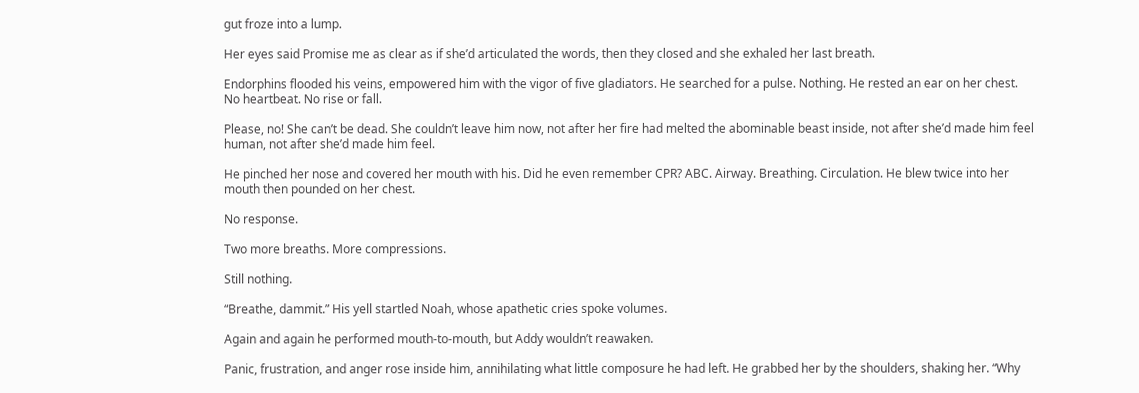gut froze into a lump.

Her eyes said Promise me as clear as if she’d articulated the words, then they closed and she exhaled her last breath.

Endorphins flooded his veins, empowered him with the vigor of five gladiators. He searched for a pulse. Nothing. He rested an ear on her chest. No heartbeat. No rise or fall.

Please, no! She can’t be dead. She couldn’t leave him now, not after her fire had melted the abominable beast inside, not after she’d made him feel human, not after she’d made him feel.

He pinched her nose and covered her mouth with his. Did he even remember CPR? ABC. Airway. Breathing. Circulation. He blew twice into her mouth then pounded on her chest.

No response.

Two more breaths. More compressions.

Still nothing.

“Breathe, dammit.” His yell startled Noah, whose apathetic cries spoke volumes.

Again and again he performed mouth-to-mouth, but Addy wouldn’t reawaken.

Panic, frustration, and anger rose inside him, annihilating what little composure he had left. He grabbed her by the shoulders, shaking her. “Why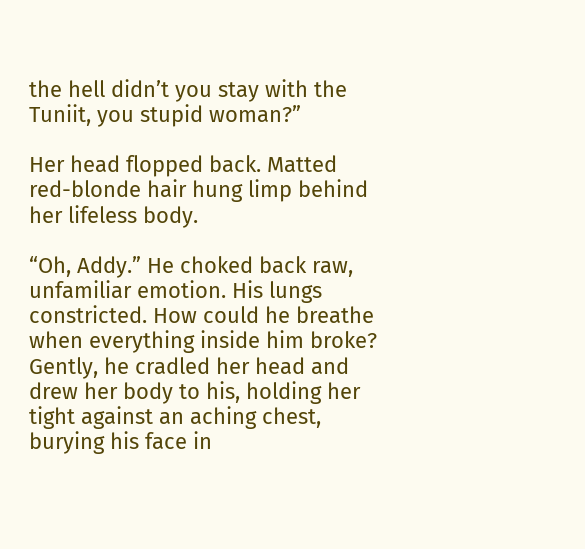the hell didn’t you stay with the Tuniit, you stupid woman?”

Her head flopped back. Matted red-blonde hair hung limp behind her lifeless body.

“Oh, Addy.” He choked back raw, unfamiliar emotion. His lungs constricted. How could he breathe when everything inside him broke? Gently, he cradled her head and drew her body to his, holding her tight against an aching chest, burying his face in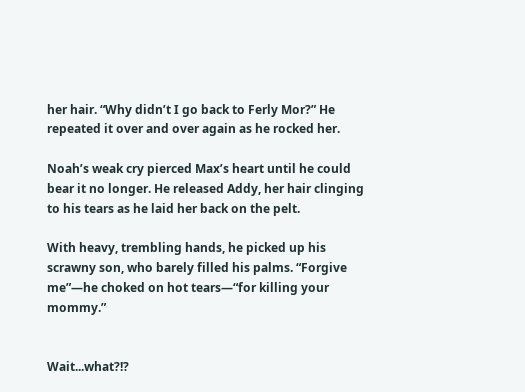her hair. “Why didn’t I go back to Ferly Mor?” He repeated it over and over again as he rocked her.

Noah’s weak cry pierced Max’s heart until he could bear it no longer. He released Addy, her hair clinging to his tears as he laid her back on the pelt.

With heavy, trembling hands, he picked up his scrawny son, who barely filled his palms. “Forgive me”—he choked on hot tears—“for killing your mommy.”


Wait...what?!?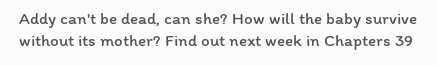Addy can't be dead, can she? How will the baby survive without its mother? Find out next week in Chapters 39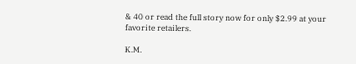& 40 or read the full story now for only $2.99 at your favorite retailers.

K.M.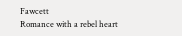Fawcett
Romance with a rebel heart